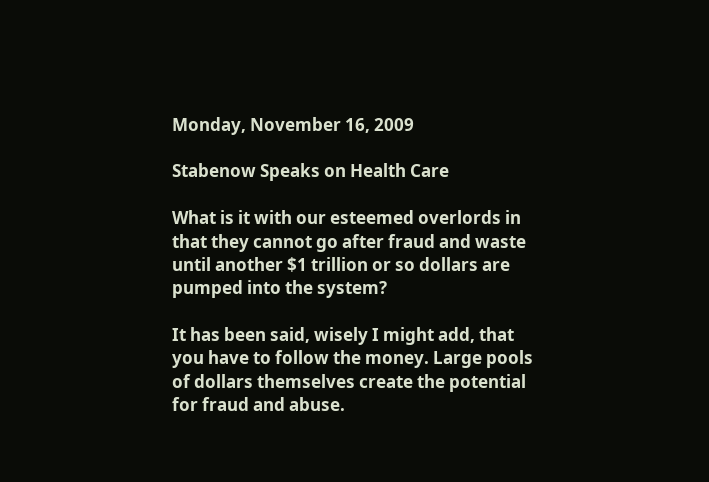Monday, November 16, 2009

Stabenow Speaks on Health Care

What is it with our esteemed overlords in that they cannot go after fraud and waste until another $1 trillion or so dollars are pumped into the system?

It has been said, wisely I might add, that you have to follow the money. Large pools of dollars themselves create the potential for fraud and abuse.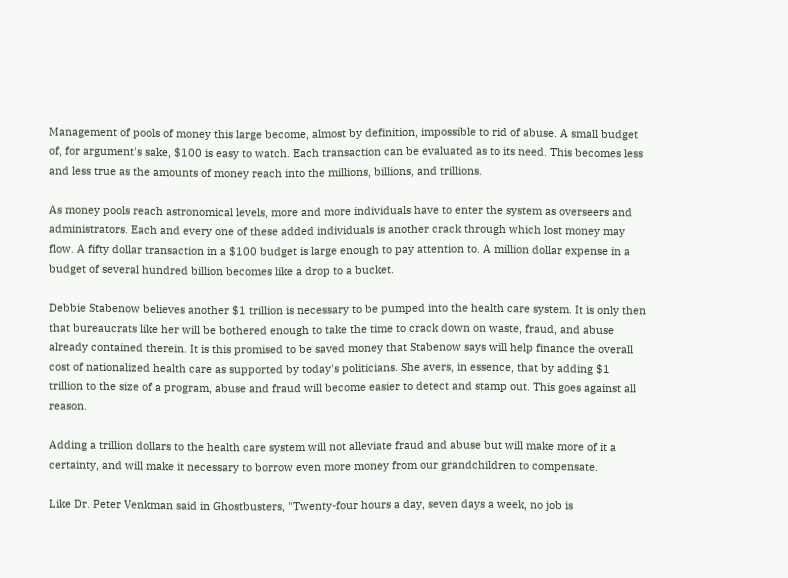Management of pools of money this large become, almost by definition, impossible to rid of abuse. A small budget of, for argument's sake, $100 is easy to watch. Each transaction can be evaluated as to its need. This becomes less and less true as the amounts of money reach into the millions, billions, and trillions.

As money pools reach astronomical levels, more and more individuals have to enter the system as overseers and administrators. Each and every one of these added individuals is another crack through which lost money may flow. A fifty dollar transaction in a $100 budget is large enough to pay attention to. A million dollar expense in a budget of several hundred billion becomes like a drop to a bucket.

Debbie Stabenow believes another $1 trillion is necessary to be pumped into the health care system. It is only then that bureaucrats like her will be bothered enough to take the time to crack down on waste, fraud, and abuse already contained therein. It is this promised to be saved money that Stabenow says will help finance the overall cost of nationalized health care as supported by today's politicians. She avers, in essence, that by adding $1 trillion to the size of a program, abuse and fraud will become easier to detect and stamp out. This goes against all reason.

Adding a trillion dollars to the health care system will not alleviate fraud and abuse but will make more of it a certainty, and will make it necessary to borrow even more money from our grandchildren to compensate.

Like Dr. Peter Venkman said in Ghostbusters, "Twenty-four hours a day, seven days a week, no job is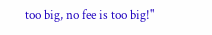too big, no fee is too big!"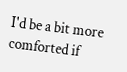I'd be a bit more comforted if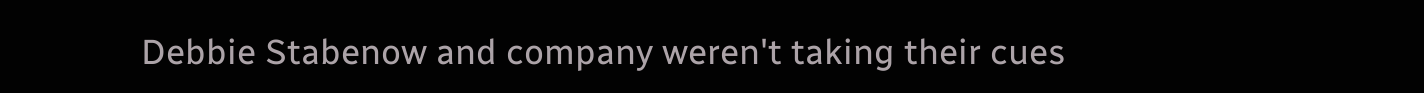Debbie Stabenow and company weren't taking their cues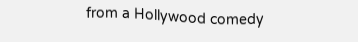from a Hollywood comedy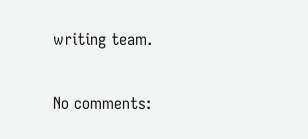writing team.

No comments: